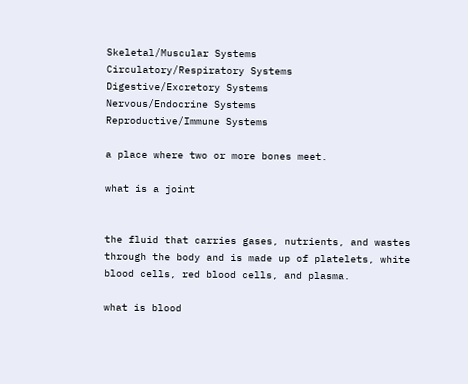Skeletal/Muscular Systems
Circulatory/Respiratory Systems
Digestive/Excretory Systems
Nervous/Endocrine Systems
Reproductive/Immune Systems

a place where two or more bones meet.

what is a joint


the fluid that carries gases, nutrients, and wastes through the body and is made up of platelets, white blood cells, red blood cells, and plasma.

what is blood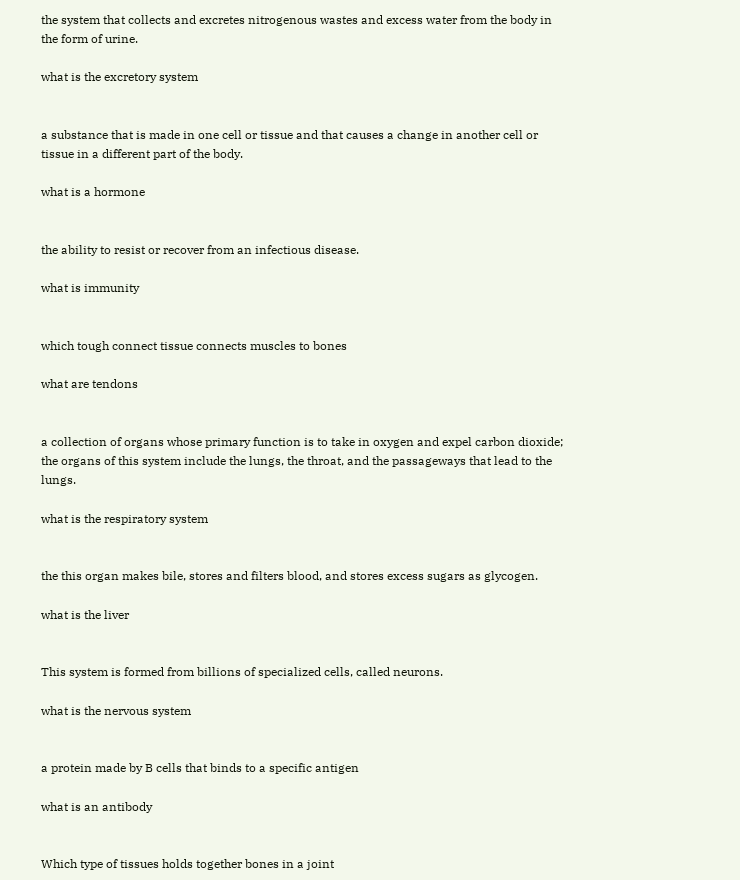the system that collects and excretes nitrogenous wastes and excess water from the body in the form of urine.

what is the excretory system


a substance that is made in one cell or tissue and that causes a change in another cell or tissue in a different part of the body.

what is a hormone


the ability to resist or recover from an infectious disease.

what is immunity


which tough connect tissue connects muscles to bones

what are tendons


a collection of organs whose primary function is to take in oxygen and expel carbon dioxide; the organs of this system include the lungs, the throat, and the passageways that lead to the lungs.

what is the respiratory system


the this organ makes bile, stores and filters blood, and stores excess sugars as glycogen.

what is the liver


This system is formed from billions of specialized cells, called neurons.

what is the nervous system


a protein made by B cells that binds to a specific antigen

what is an antibody


Which type of tissues holds together bones in a joint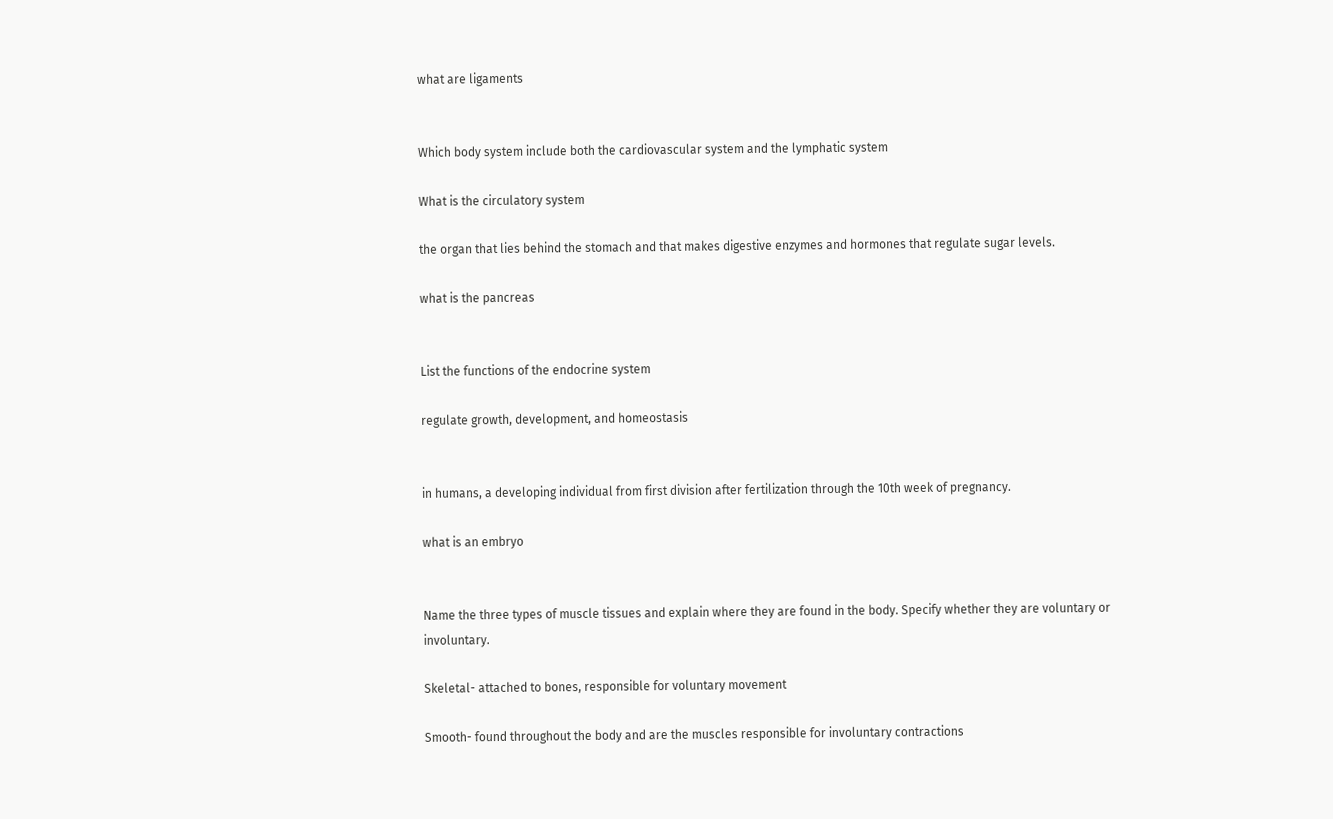what are ligaments


Which body system include both the cardiovascular system and the lymphatic system

What is the circulatory system

the organ that lies behind the stomach and that makes digestive enzymes and hormones that regulate sugar levels.

what is the pancreas


List the functions of the endocrine system

regulate growth, development, and homeostasis


in humans, a developing individual from first division after fertilization through the 10th week of pregnancy.

what is an embryo


Name the three types of muscle tissues and explain where they are found in the body. Specify whether they are voluntary or involuntary.

Skeletal- attached to bones, responsible for voluntary movement

Smooth- found throughout the body and are the muscles responsible for involuntary contractions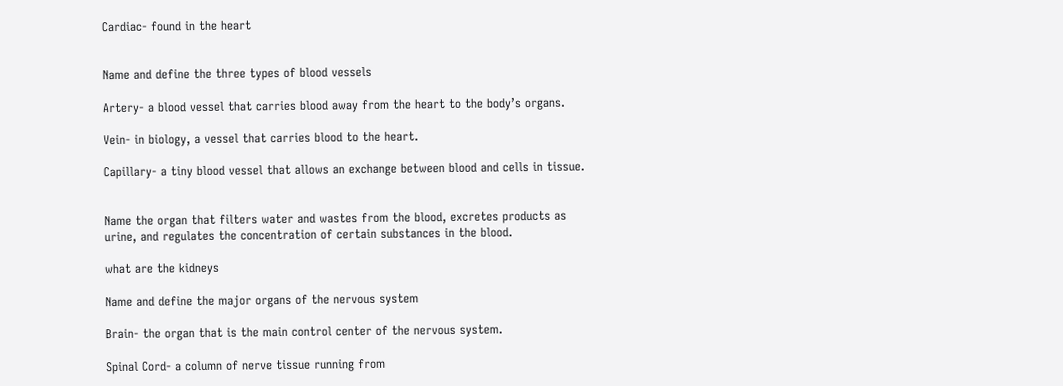Cardiac- found in the heart


Name and define the three types of blood vessels

Artery- a blood vessel that carries blood away from the heart to the body’s organs.

Vein- in biology, a vessel that carries blood to the heart.

Capillary- a tiny blood vessel that allows an exchange between blood and cells in tissue.


Name the organ that filters water and wastes from the blood, excretes products as urine, and regulates the concentration of certain substances in the blood.

what are the kidneys

Name and define the major organs of the nervous system

Brain- the organ that is the main control center of the nervous system.

Spinal Cord- a column of nerve tissue running from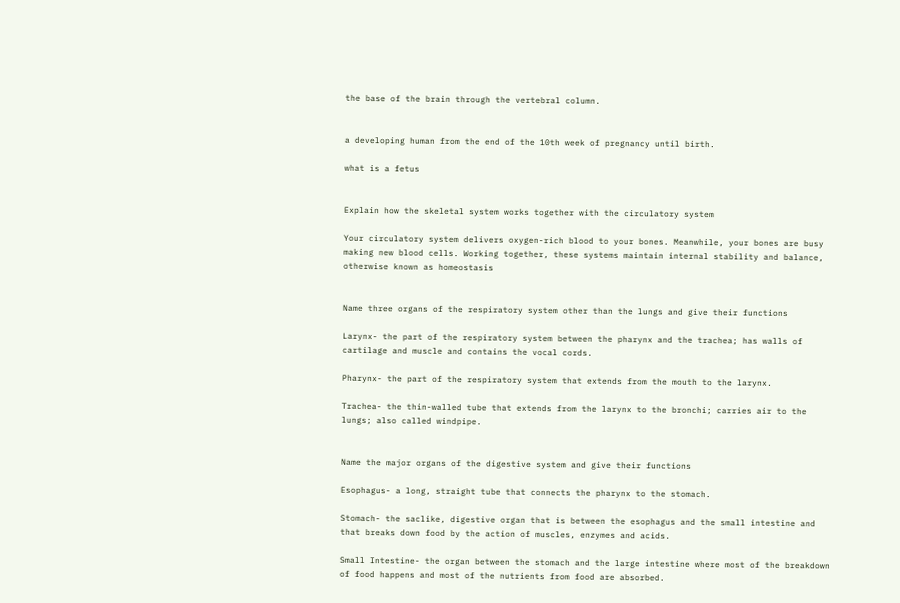the base of the brain through the vertebral column.


a developing human from the end of the 10th week of pregnancy until birth.

what is a fetus


Explain how the skeletal system works together with the circulatory system

Your circulatory system delivers oxygen-rich blood to your bones. Meanwhile, your bones are busy making new blood cells. Working together, these systems maintain internal stability and balance, otherwise known as homeostasis


Name three organs of the respiratory system other than the lungs and give their functions

Larynx- the part of the respiratory system between the pharynx and the trachea; has walls of cartilage and muscle and contains the vocal cords.

Pharynx- the part of the respiratory system that extends from the mouth to the larynx.

Trachea- the thin-walled tube that extends from the larynx to the bronchi; carries air to the lungs; also called windpipe.


Name the major organs of the digestive system and give their functions

Esophagus- a long, straight tube that connects the pharynx to the stomach.

Stomach- the saclike, digestive organ that is between the esophagus and the small intestine and that breaks down food by the action of muscles, enzymes and acids.

Small Intestine- the organ between the stomach and the large intestine where most of the breakdown of food happens and most of the nutrients from food are absorbed.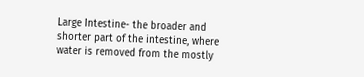Large Intestine- the broader and shorter part of the intestine, where water is removed from the mostly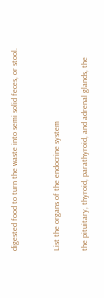digested food to turn the waste into semi solid feces, or stool.


List the organs of the endocrine system

the pituitary, thyroid, parathyroid, and adrenal glands, the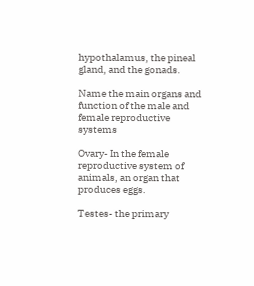hypothalamus, the pineal gland, and the gonads.

Name the main organs and function of the male and female reproductive systems

Ovary- In the female reproductive system of animals, an organ that produces eggs.

Testes- the primary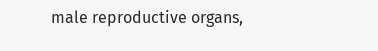male reproductive organs,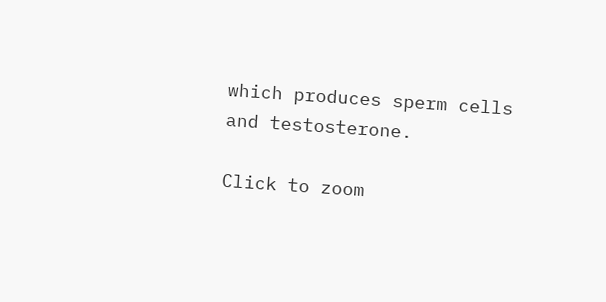which produces sperm cells and testosterone.

Click to zoom